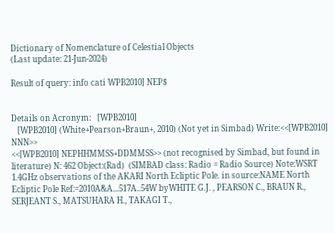Dictionary of Nomenclature of Celestial Objects
(Last update: 21-Jun-2024)

Result of query: info cati WPB2010] NEP$


Details on Acronym:   [WPB2010]
   [WPB2010] (White+Pearson+Braun+, 2010) (Not yet in Simbad) Write:<<[WPB2010] NNN>>
<<[WPB2010] NEPHHMMSS+DDMMSS>> (not recognised by Simbad, but found in literature) N: 462 Object:(Rad)  (SIMBAD class: Radio = Radio Source) Note:WSRT 1.4GHz observations of the AKARI North Ecliptic Pole. in source:NAME North Ecliptic Pole Ref:=2010A&A...517A..54W byWHITE G.J. , PEARSON C., BRAUN R., SERJEANT S., MATSUHARA H., TAKAGI T.,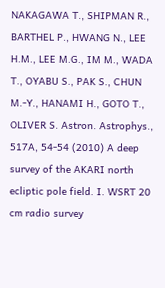NAKAGAWA T., SHIPMAN R., BARTHEL P., HWANG N., LEE H.M., LEE M.G., IM M., WADA T., OYABU S., PAK S., CHUN M.-Y., HANAMI H., GOTO T., OLIVER S. Astron. Astrophys., 517A, 54-54 (2010) A deep survey of the AKARI north ecliptic pole field. I. WSRT 20 cm radio survey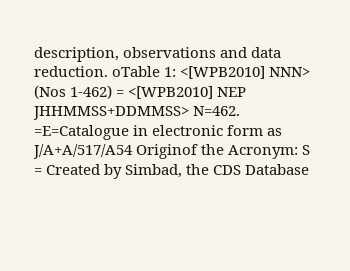description, observations and data reduction. oTable 1: <[WPB2010] NNN> (Nos 1-462) = <[WPB2010] NEP JHHMMSS+DDMMSS> N=462. =E=Catalogue in electronic form as J/A+A/517/A54 Originof the Acronym: S = Created by Simbad, the CDS Database